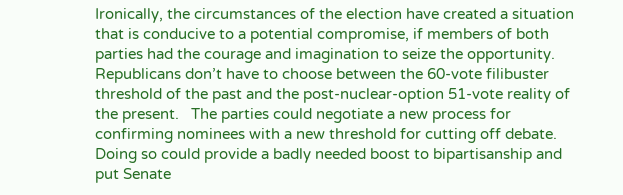Ironically, the circumstances of the election have created a situation that is conducive to a potential compromise, if members of both parties had the courage and imagination to seize the opportunity.  Republicans don’t have to choose between the 60-vote filibuster threshold of the past and the post-nuclear-option 51-vote reality of the present.   The parties could negotiate a new process for confirming nominees with a new threshold for cutting off debate.  Doing so could provide a badly needed boost to bipartisanship and put Senate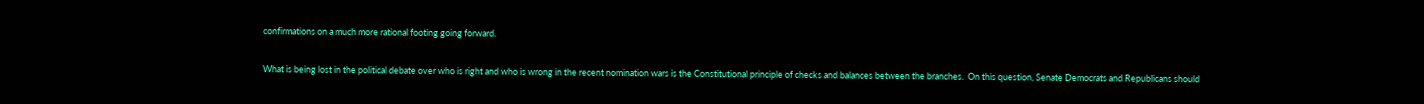confirmations on a much more rational footing going forward.

What is being lost in the political debate over who is right and who is wrong in the recent nomination wars is the Constitutional principle of checks and balances between the branches.  On this question, Senate Democrats and Republicans should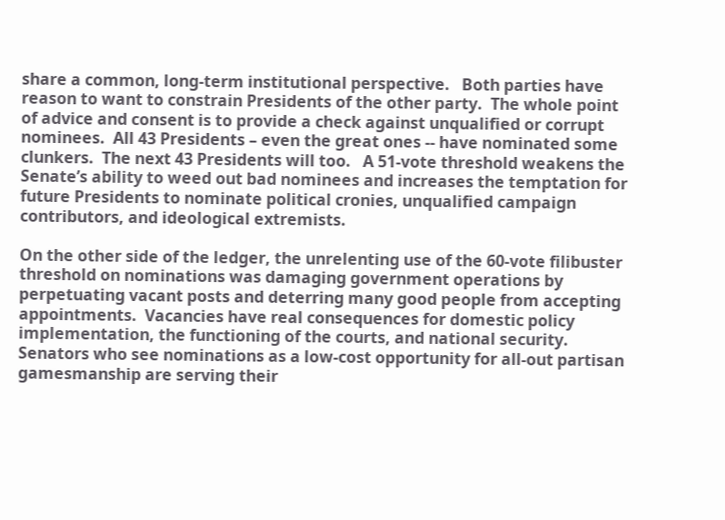share a common, long-term institutional perspective.   Both parties have reason to want to constrain Presidents of the other party.  The whole point of advice and consent is to provide a check against unqualified or corrupt nominees.  All 43 Presidents – even the great ones -- have nominated some clunkers.  The next 43 Presidents will too.   A 51-vote threshold weakens the Senate’s ability to weed out bad nominees and increases the temptation for future Presidents to nominate political cronies, unqualified campaign contributors, and ideological extremists.

On the other side of the ledger, the unrelenting use of the 60-vote filibuster threshold on nominations was damaging government operations by perpetuating vacant posts and deterring many good people from accepting appointments.  Vacancies have real consequences for domestic policy implementation, the functioning of the courts, and national security.  Senators who see nominations as a low-cost opportunity for all-out partisan gamesmanship are serving their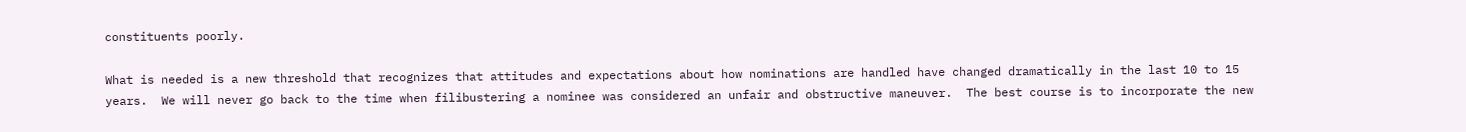constituents poorly.

What is needed is a new threshold that recognizes that attitudes and expectations about how nominations are handled have changed dramatically in the last 10 to 15 years.  We will never go back to the time when filibustering a nominee was considered an unfair and obstructive maneuver.  The best course is to incorporate the new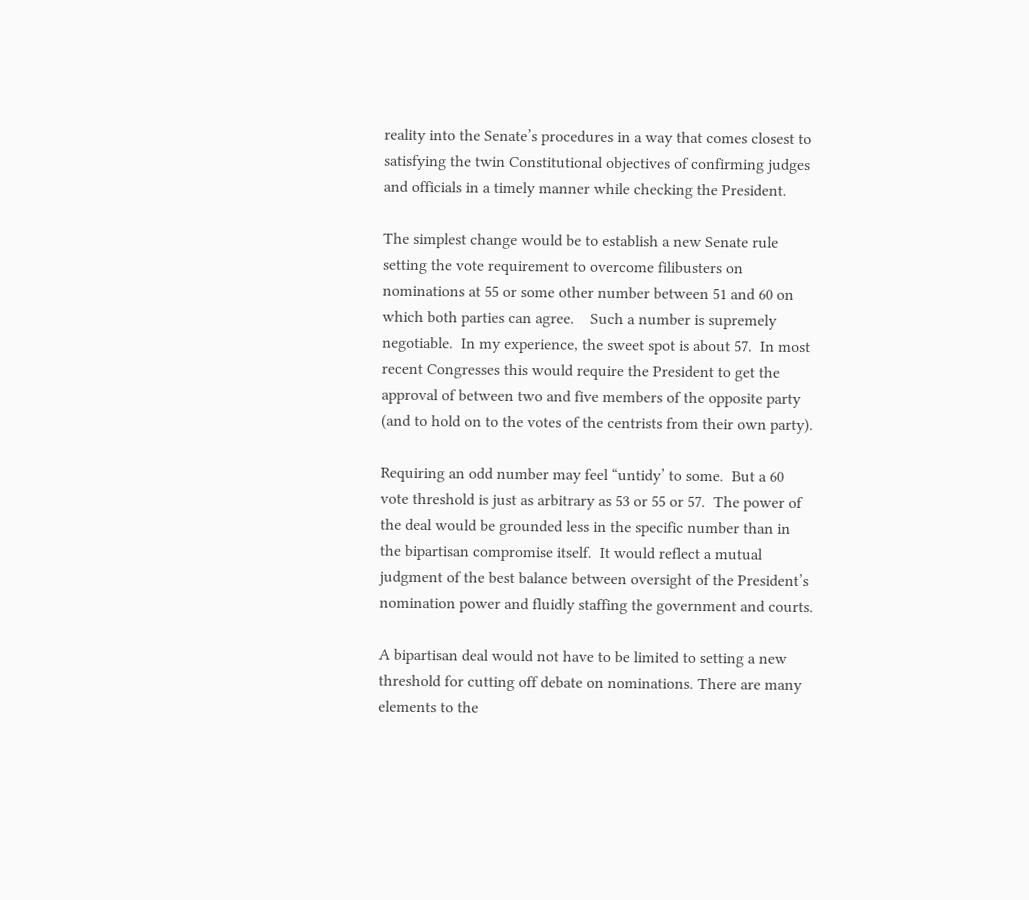reality into the Senate’s procedures in a way that comes closest to satisfying the twin Constitutional objectives of confirming judges and officials in a timely manner while checking the President.

The simplest change would be to establish a new Senate rule setting the vote requirement to overcome filibusters on nominations at 55 or some other number between 51 and 60 on which both parties can agree.    Such a number is supremely negotiable.  In my experience, the sweet spot is about 57.  In most recent Congresses this would require the President to get the approval of between two and five members of the opposite party (and to hold on to the votes of the centrists from their own party).

Requiring an odd number may feel “untidy’ to some.  But a 60 vote threshold is just as arbitrary as 53 or 55 or 57.  The power of the deal would be grounded less in the specific number than in the bipartisan compromise itself.  It would reflect a mutual judgment of the best balance between oversight of the President’s nomination power and fluidly staffing the government and courts.

A bipartisan deal would not have to be limited to setting a new threshold for cutting off debate on nominations. There are many elements to the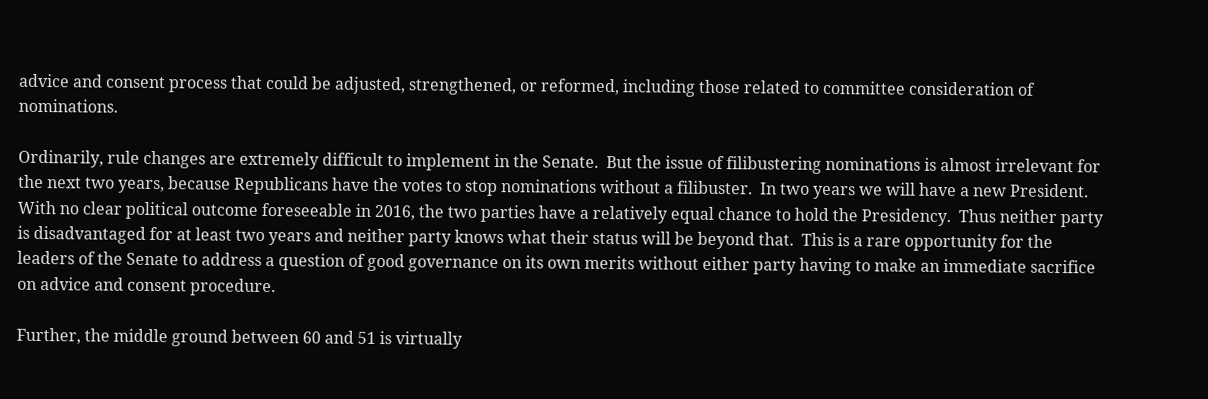advice and consent process that could be adjusted, strengthened, or reformed, including those related to committee consideration of nominations.

Ordinarily, rule changes are extremely difficult to implement in the Senate.  But the issue of filibustering nominations is almost irrelevant for the next two years, because Republicans have the votes to stop nominations without a filibuster.  In two years we will have a new President.  With no clear political outcome foreseeable in 2016, the two parties have a relatively equal chance to hold the Presidency.  Thus neither party is disadvantaged for at least two years and neither party knows what their status will be beyond that.  This is a rare opportunity for the leaders of the Senate to address a question of good governance on its own merits without either party having to make an immediate sacrifice on advice and consent procedure.

Further, the middle ground between 60 and 51 is virtually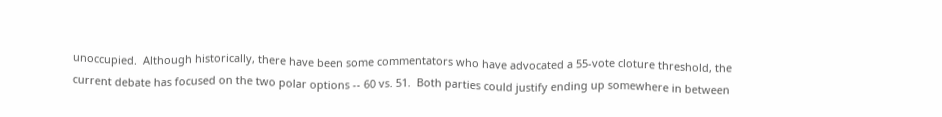unoccupied.  Although historically, there have been some commentators who have advocated a 55-vote cloture threshold, the current debate has focused on the two polar options -- 60 vs. 51.  Both parties could justify ending up somewhere in between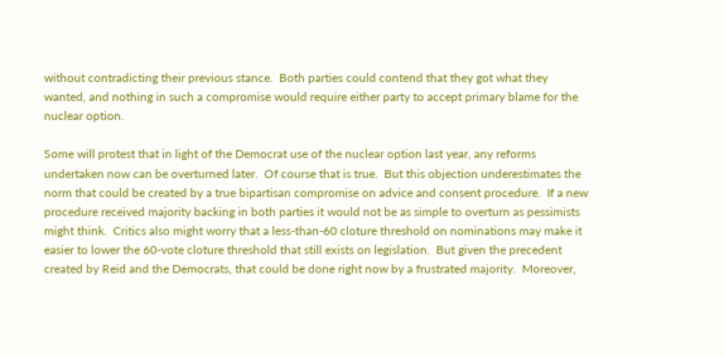without contradicting their previous stance.  Both parties could contend that they got what they wanted, and nothing in such a compromise would require either party to accept primary blame for the nuclear option.

Some will protest that in light of the Democrat use of the nuclear option last year, any reforms undertaken now can be overturned later.  Of course that is true.  But this objection underestimates the norm that could be created by a true bipartisan compromise on advice and consent procedure.  If a new procedure received majority backing in both parties it would not be as simple to overturn as pessimists might think.  Critics also might worry that a less-than-60 cloture threshold on nominations may make it easier to lower the 60-vote cloture threshold that still exists on legislation.  But given the precedent created by Reid and the Democrats, that could be done right now by a frustrated majority.  Moreover,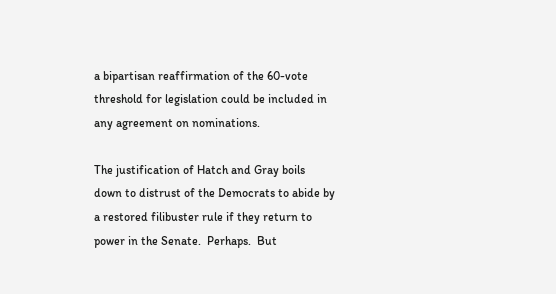a bipartisan reaffirmation of the 60-vote threshold for legislation could be included in any agreement on nominations.

The justification of Hatch and Gray boils down to distrust of the Democrats to abide by a restored filibuster rule if they return to power in the Senate.  Perhaps.  But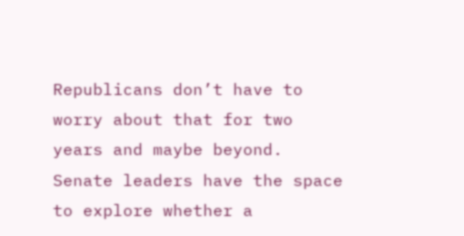Republicans don’t have to worry about that for two years and maybe beyond.  Senate leaders have the space to explore whether a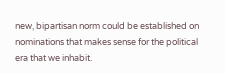new, bipartisan norm could be established on nominations that makes sense for the political era that we inhabit.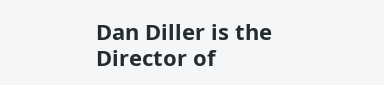Dan Diller is the Director of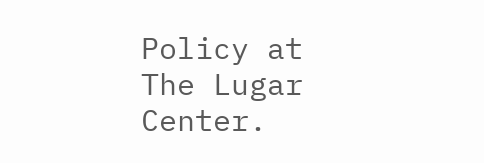Policy at The Lugar Center.